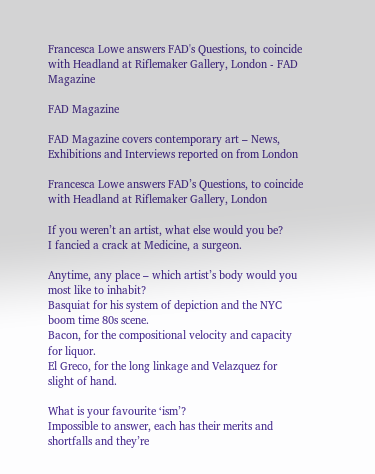Francesca Lowe answers FAD's Questions, to coincide with Headland at Riflemaker Gallery, London - FAD Magazine

FAD Magazine

FAD Magazine covers contemporary art – News, Exhibitions and Interviews reported on from London

Francesca Lowe answers FAD’s Questions, to coincide with Headland at Riflemaker Gallery, London

If you weren’t an artist, what else would you be?
I fancied a crack at Medicine, a surgeon.

Anytime, any place – which artist’s body would you most like to inhabit?
Basquiat for his system of depiction and the NYC boom time 80s scene.
Bacon, for the compositional velocity and capacity for liquor.
El Greco, for the long linkage and Velazquez for slight of hand.

What is your favourite ‘ism’?
Impossible to answer, each has their merits and shortfalls and they’re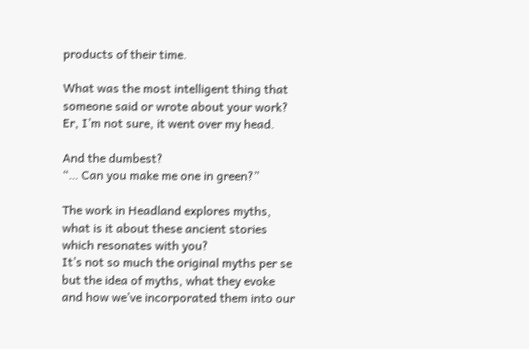products of their time.

What was the most intelligent thing that someone said or wrote about your work?
Er, I’m not sure, it went over my head.

And the dumbest?
“… Can you make me one in green?”

The work in Headland explores myths, what is it about these ancient stories which resonates with you?
It’s not so much the original myths per se but the idea of myths, what they evoke and how we’ve incorporated them into our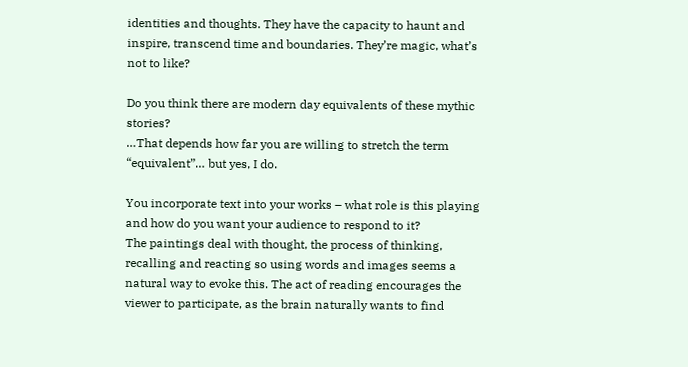identities and thoughts. They have the capacity to haunt and inspire, transcend time and boundaries. They’re magic, what’s not to like?

Do you think there are modern day equivalents of these mythic stories?
…That depends how far you are willing to stretch the term “equivalent”… but yes, I do.

You incorporate text into your works – what role is this playing and how do you want your audience to respond to it?
The paintings deal with thought, the process of thinking, recalling and reacting so using words and images seems a natural way to evoke this. The act of reading encourages the viewer to participate, as the brain naturally wants to find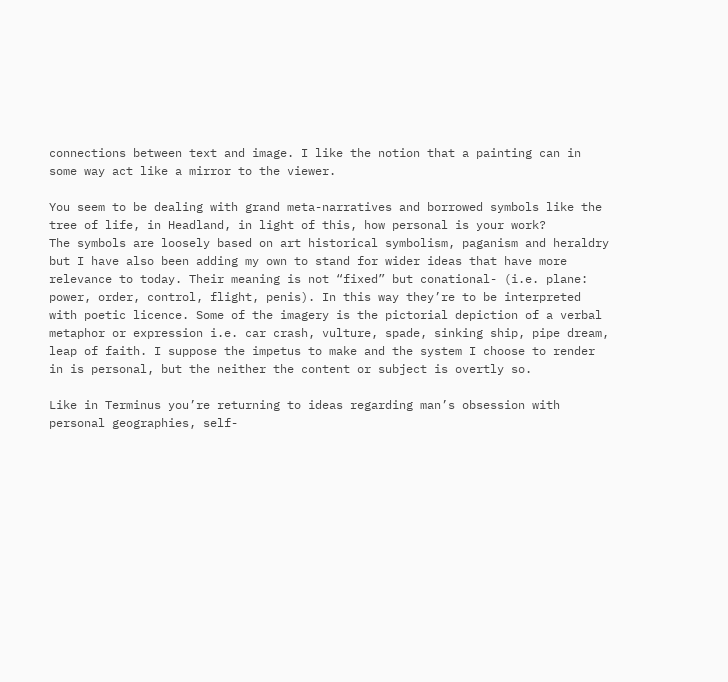connections between text and image. I like the notion that a painting can in some way act like a mirror to the viewer.

You seem to be dealing with grand meta-narratives and borrowed symbols like the tree of life, in Headland, in light of this, how personal is your work?
The symbols are loosely based on art historical symbolism, paganism and heraldry but I have also been adding my own to stand for wider ideas that have more relevance to today. Their meaning is not “fixed” but conational- (i.e. plane: power, order, control, flight, penis). In this way they’re to be interpreted with poetic licence. Some of the imagery is the pictorial depiction of a verbal metaphor or expression i.e. car crash, vulture, spade, sinking ship, pipe dream, leap of faith. I suppose the impetus to make and the system I choose to render in is personal, but the neither the content or subject is overtly so.

Like in Terminus you’re returning to ideas regarding man’s obsession with personal geographies, self-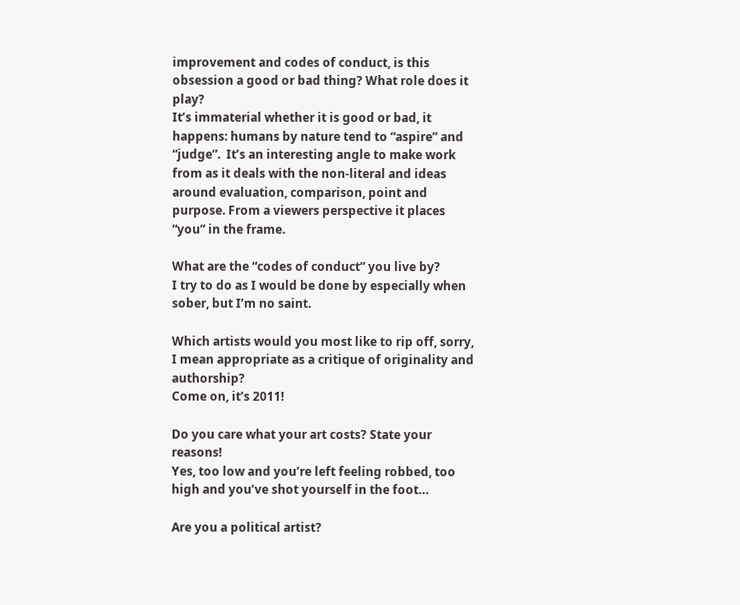improvement and codes of conduct, is this obsession a good or bad thing? What role does it play?
It’s immaterial whether it is good or bad, it happens: humans by nature tend to “aspire” and “judge”.  It’s an interesting angle to make work from as it deals with the non-literal and ideas around evaluation, comparison, point and purpose. From a viewers perspective it places “you” in the frame.

What are the “codes of conduct” you live by?
I try to do as I would be done by especially when sober, but I’m no saint.

Which artists would you most like to rip off, sorry, I mean appropriate as a critique of originality and authorship?
Come on, it’s 2011!

Do you care what your art costs? State your reasons!
Yes, too low and you’re left feeling robbed, too high and you’ve shot yourself in the foot…

Are you a political artist?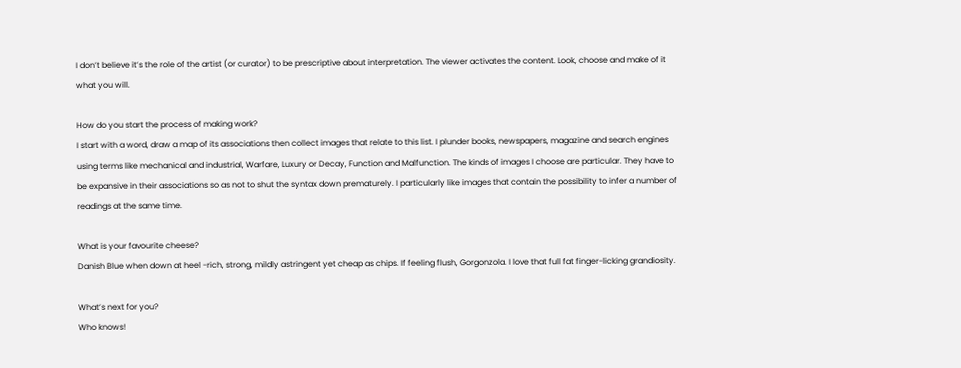I don’t believe it’s the role of the artist (or curator) to be prescriptive about interpretation. The viewer activates the content. Look, choose and make of it what you will.

How do you start the process of making work?
I start with a word, draw a map of its associations then collect images that relate to this list. I plunder books, newspapers, magazine and search engines using terms like mechanical and industrial, Warfare, Luxury or Decay, Function and Malfunction. The kinds of images I choose are particular. They have to be expansive in their associations so as not to shut the syntax down prematurely. I particularly like images that contain the possibility to infer a number of readings at the same time.

What is your favourite cheese?
Danish Blue when down at heel -rich, strong, mildly astringent yet cheap as chips. If feeling flush, Gorgonzola. I love that full fat finger-licking grandiosity.

What’s next for you?
Who knows!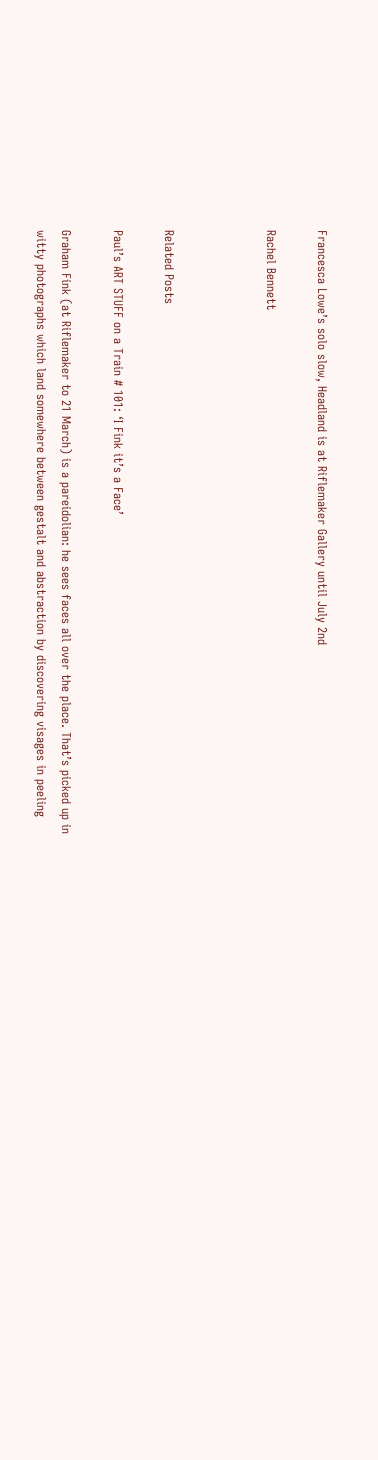Francesca Lowe’s solo slow, Headland is at Riflemaker Gallery until July 2nd

Rachel Bennett



Related Posts

Paul’s ART STUFF on a Train # 101: ‘I Fink it’s a Face’

Graham Fink (at Riflemaker to 21 March) is a pareidolian: he sees faces all over the place. That’s picked up in witty photographs which land somewhere between gestalt and abstraction by discovering visages in peeling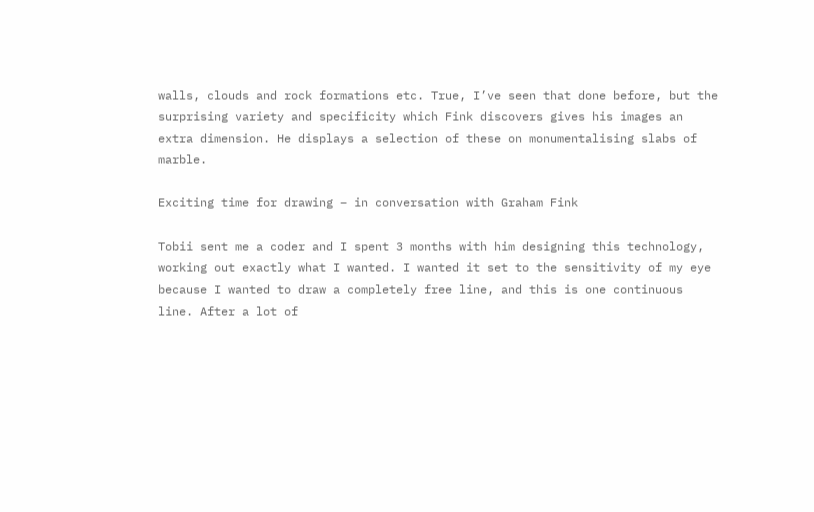walls, clouds and rock formations etc. True, I’ve seen that done before, but the surprising variety and specificity which Fink discovers gives his images an extra dimension. He displays a selection of these on monumentalising slabs of marble.

Exciting time for drawing – in conversation with Graham Fink

Tobii sent me a coder and I spent 3 months with him designing this technology, working out exactly what I wanted. I wanted it set to the sensitivity of my eye because I wanted to draw a completely free line, and this is one continuous line. After a lot of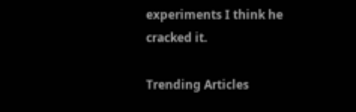experiments I think he cracked it.

Trending Articles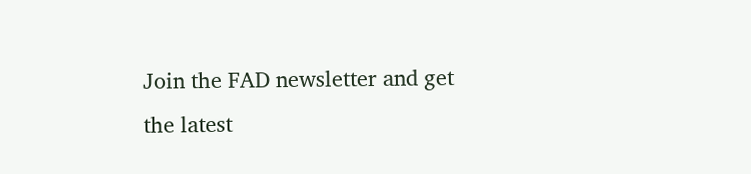Join the FAD newsletter and get the latest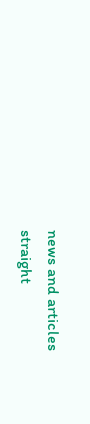news and articles straight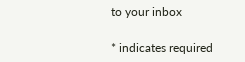to your inbox

* indicates required